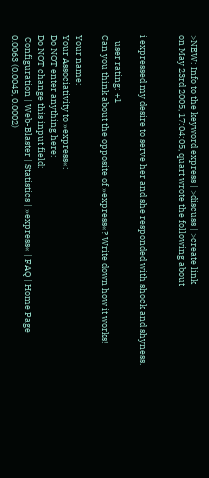>NEW: Info to the keyword express | >discuss | >create link
on May 23rd 2005, 17:04:05, quart wrote the following about


i expressed my desire to serve her and she responded with shock and shyness.

   user rating: +1
Can you think about the opposite of »express«? Write down how it works!

Your name:
Your Associativity to »express«:
Do NOT enter anything here:
Do NOT change this input field:
 Configuration | Web-Blaster | Statistics | »express« | FAQ | Home Page
0.0063 (0.0045, 0.0002)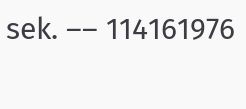sek. –– 114161976